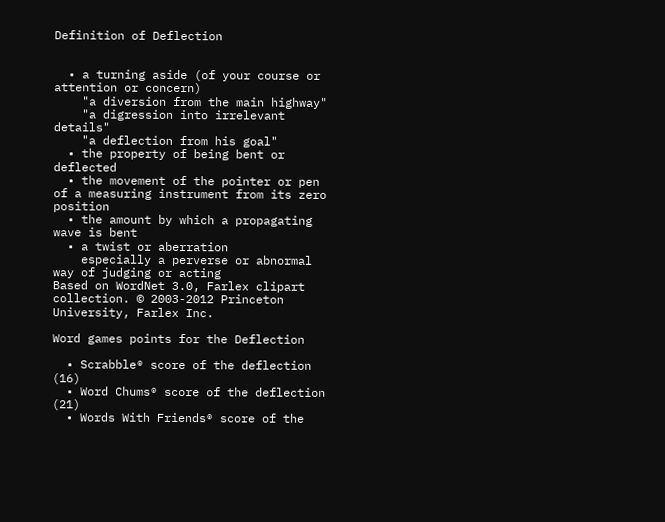Definition of Deflection


  • a turning aside (of your course or attention or concern)
    "a diversion from the main highway"
    "a digression into irrelevant details"
    "a deflection from his goal"
  • the property of being bent or deflected
  • the movement of the pointer or pen of a measuring instrument from its zero position
  • the amount by which a propagating wave is bent
  • a twist or aberration
    especially a perverse or abnormal way of judging or acting
Based on WordNet 3.0, Farlex clipart collection. © 2003-2012 Princeton University, Farlex Inc.

Word games points for the Deflection

  • Scrabble® score of the deflection (16)
  • Word Chums® score of the deflection (21)
  • Words With Friends® score of the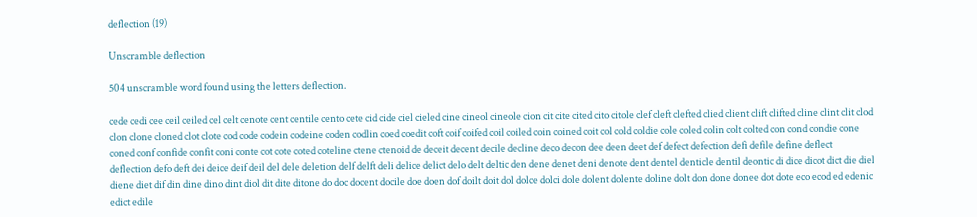deflection (19)

Unscramble deflection

504 unscramble word found using the letters deflection.

cede cedi cee ceil ceiled cel celt cenote cent centile cento cete cid cide ciel cieled cine cineol cineole cion cit cite cited cito citole clef cleft clefted clied client clift clifted cline clint clit clod clon clone cloned clot clote cod code codein codeine coden codlin coed coedit coft coif coifed coil coiled coin coined coit col cold coldie cole coled colin colt colted con cond condie cone coned conf confide confit coni conte cot cote coted coteline ctene ctenoid de deceit decent decile decline deco decon dee deen deet def defect defection defi defile define deflect deflection defo deft dei deice deif deil del dele deletion delf delft deli delice delict delo delt deltic den dene denet deni denote dent dentel denticle dentil deontic di dice dicot dict die diel diene diet dif din dine dino dint diol dit dite ditone do doc docent docile doe doen dof doilt doit dol dolce dolci dole dolent dolente doline dolt don done donee dot dote eco ecod ed edenic edict edile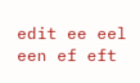edit ee eel een ef eft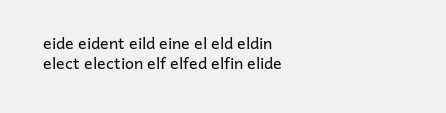eide eident eild eine el eld eldin elect election elf elfed elfin elide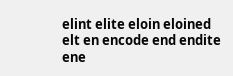elint elite eloin eloined elt en encode end endite ene